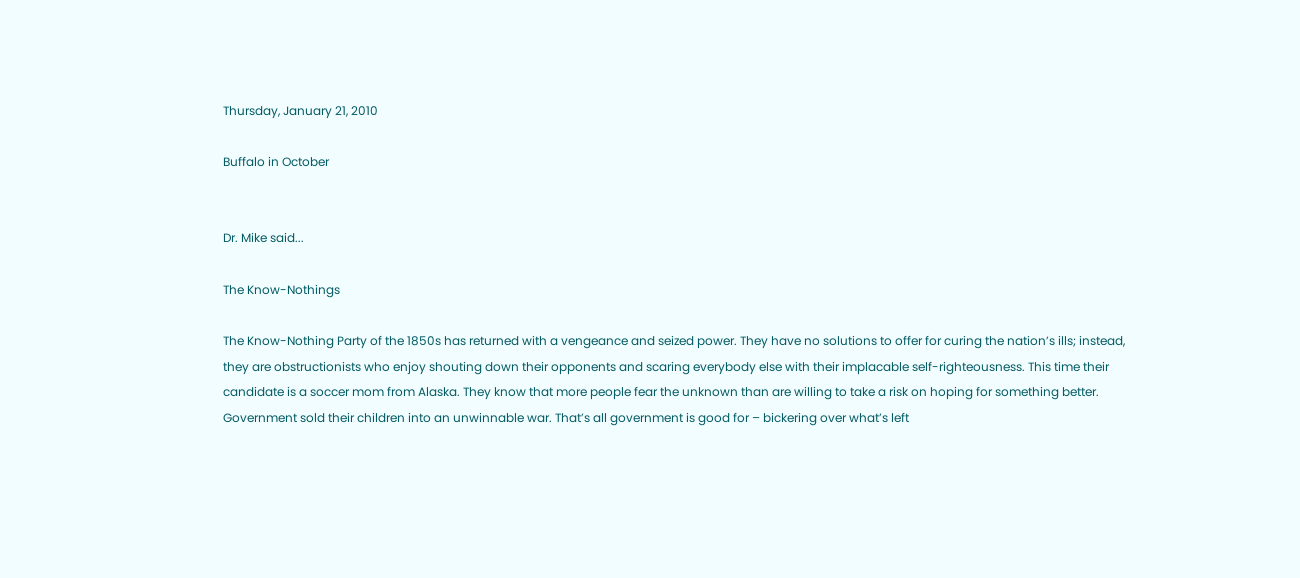Thursday, January 21, 2010

Buffalo in October


Dr. Mike said...

The Know-Nothings

The Know-Nothing Party of the 1850s has returned with a vengeance and seized power. They have no solutions to offer for curing the nation’s ills; instead, they are obstructionists who enjoy shouting down their opponents and scaring everybody else with their implacable self-righteousness. This time their candidate is a soccer mom from Alaska. They know that more people fear the unknown than are willing to take a risk on hoping for something better. Government sold their children into an unwinnable war. That’s all government is good for – bickering over what’s left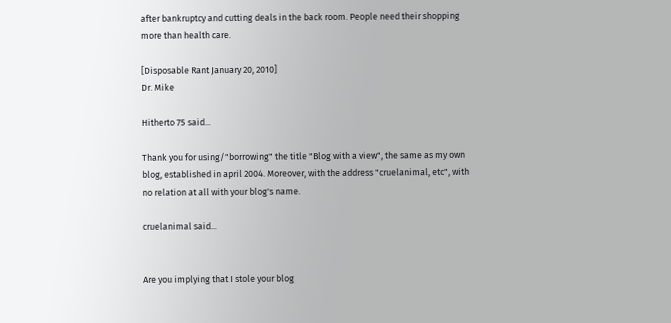after bankruptcy and cutting deals in the back room. People need their shopping more than health care.

[Disposable Rant January 20, 2010]
Dr. Mike

Hitherto 75 said...

Thank you for using/"borrowing" the title "Blog with a view", the same as my own blog, established in april 2004. Moreover, with the address "cruelanimal, etc", with no relation at all with your blog's name.

cruelanimal said...


Are you implying that I stole your blog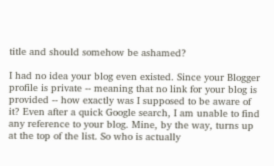title and should somehow be ashamed?

I had no idea your blog even existed. Since your Blogger profile is private -- meaning that no link for your blog is provided -- how exactly was I supposed to be aware of it? Even after a quick Google search, I am unable to find any reference to your blog. Mine, by the way, turns up at the top of the list. So who is actually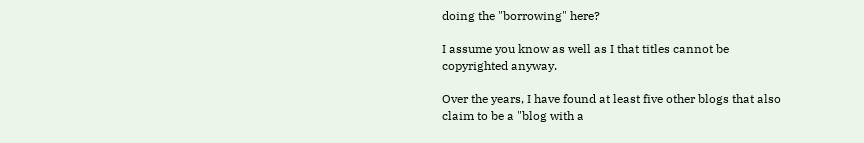doing the "borrowing" here?

I assume you know as well as I that titles cannot be copyrighted anyway.

Over the years, I have found at least five other blogs that also claim to be a "blog with a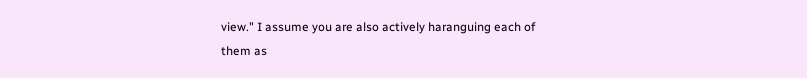view." I assume you are also actively haranguing each of them as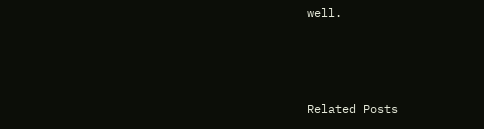well.



Related Posts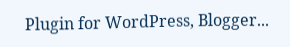Plugin for WordPress, Blogger...